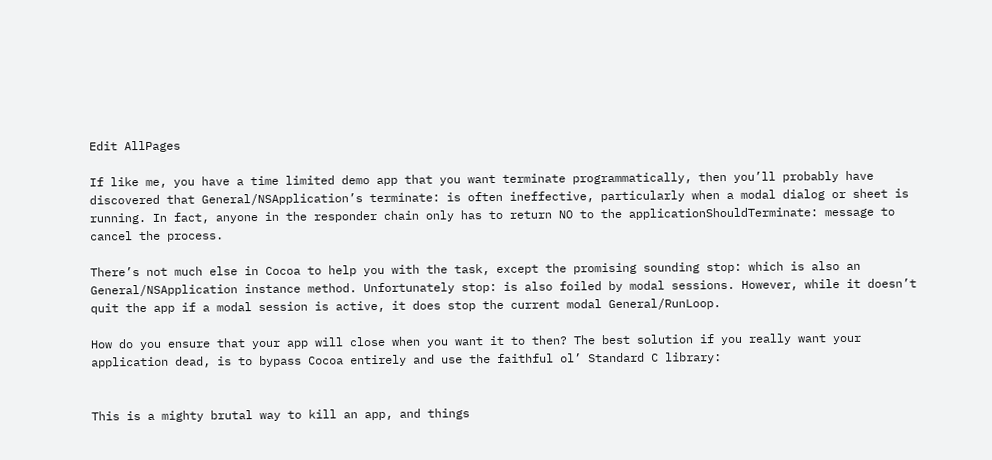Edit AllPages

If like me, you have a time limited demo app that you want terminate programmatically, then you’ll probably have discovered that General/NSApplication’s terminate: is often ineffective, particularly when a modal dialog or sheet is running. In fact, anyone in the responder chain only has to return NO to the applicationShouldTerminate: message to cancel the process.

There’s not much else in Cocoa to help you with the task, except the promising sounding stop: which is also an General/NSApplication instance method. Unfortunately stop: is also foiled by modal sessions. However, while it doesn’t quit the app if a modal session is active, it does stop the current modal General/RunLoop.

How do you ensure that your app will close when you want it to then? The best solution if you really want your application dead, is to bypass Cocoa entirely and use the faithful ol’ Standard C library:


This is a mighty brutal way to kill an app, and things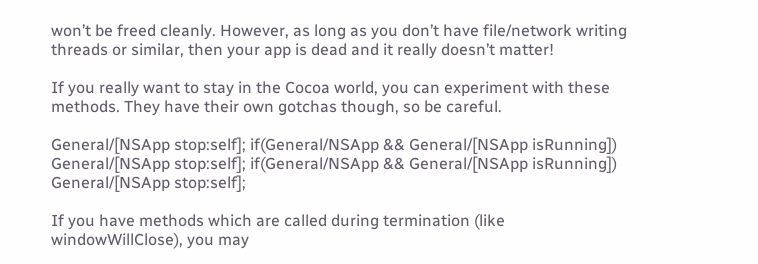won’t be freed cleanly. However, as long as you don’t have file/network writing threads or similar, then your app is dead and it really doesn’t matter!

If you really want to stay in the Cocoa world, you can experiment with these methods. They have their own gotchas though, so be careful.

General/[NSApp stop:self]; if(General/NSApp && General/[NSApp isRunning]) General/[NSApp stop:self]; if(General/NSApp && General/[NSApp isRunning]) General/[NSApp stop:self];

If you have methods which are called during termination (like windowWillClose), you may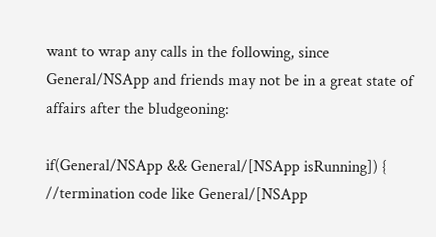want to wrap any calls in the following, since General/NSApp and friends may not be in a great state of affairs after the bludgeoning:

if(General/NSApp && General/[NSApp isRunning]) { //termination code like General/[NSApp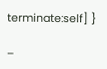terminate:self] }

–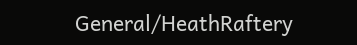General/HeathRaftery